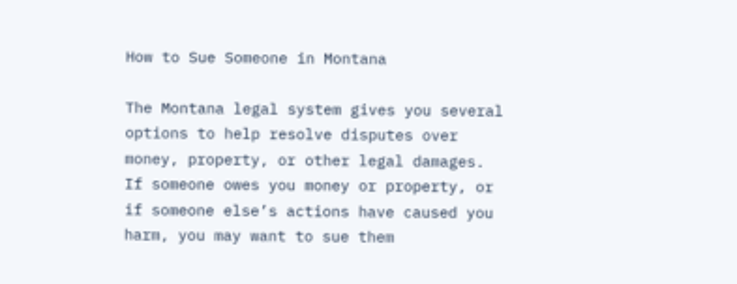How to Sue Someone in Montana

The Montana legal system gives you several options to help resolve disputes over money, property, or other legal damages. If someone owes you money or property, or if someone else’s actions have caused you harm, you may want to sue them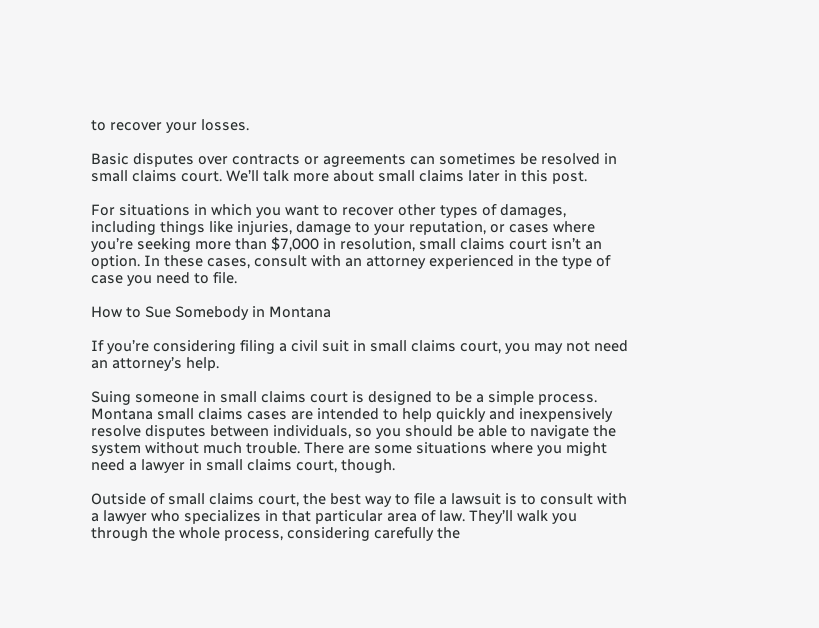to recover your losses.

Basic disputes over contracts or agreements can sometimes be resolved in small claims court. We’ll talk more about small claims later in this post.

For situations in which you want to recover other types of damages, including things like injuries, damage to your reputation, or cases where you’re seeking more than $7,000 in resolution, small claims court isn’t an option. In these cases, consult with an attorney experienced in the type of case you need to file.

How to Sue Somebody in Montana

If you’re considering filing a civil suit in small claims court, you may not need an attorney’s help.

Suing someone in small claims court is designed to be a simple process. Montana small claims cases are intended to help quickly and inexpensively resolve disputes between individuals, so you should be able to navigate the system without much trouble. There are some situations where you might need a lawyer in small claims court, though.

Outside of small claims court, the best way to file a lawsuit is to consult with a lawyer who specializes in that particular area of law. They’ll walk you through the whole process, considering carefully the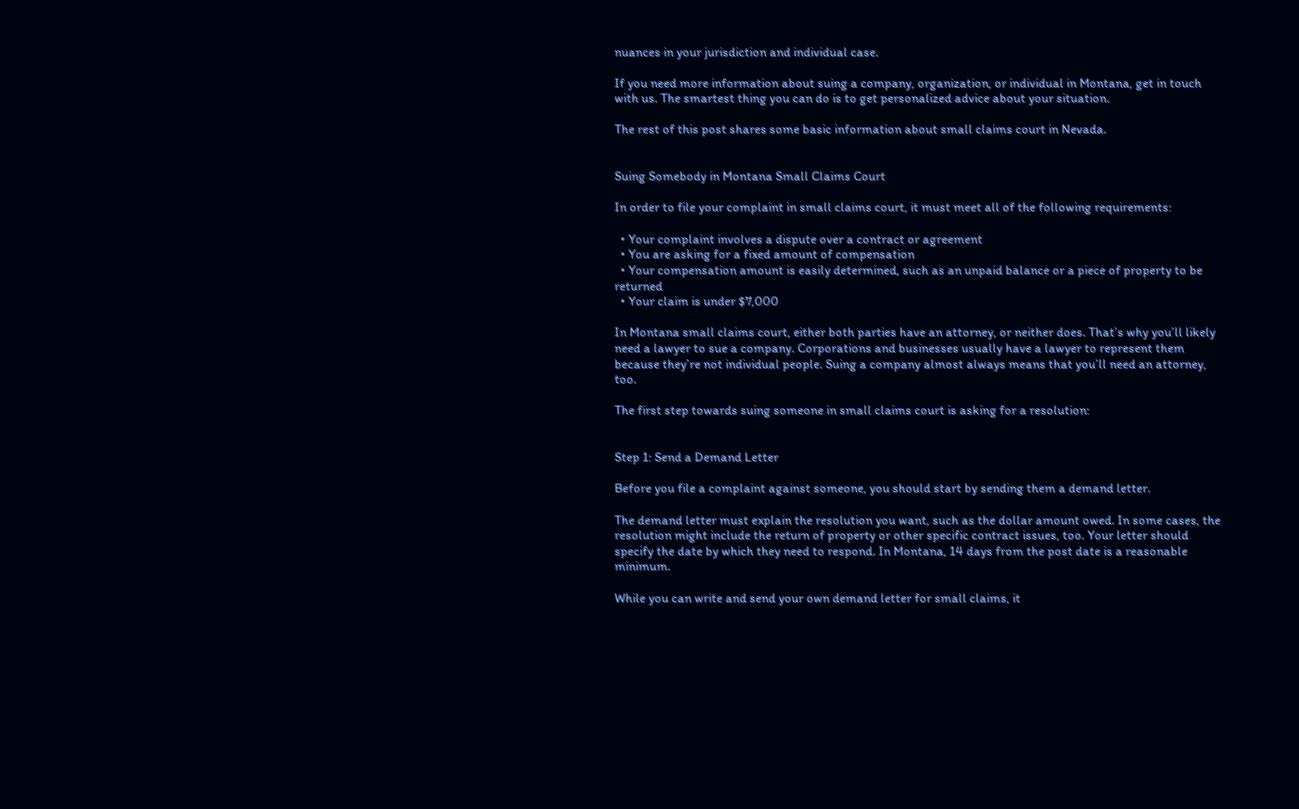nuances in your jurisdiction and individual case.

If you need more information about suing a company, organization, or individual in Montana, get in touch with us. The smartest thing you can do is to get personalized advice about your situation.

The rest of this post shares some basic information about small claims court in Nevada.


Suing Somebody in Montana Small Claims Court

In order to file your complaint in small claims court, it must meet all of the following requirements:

  • Your complaint involves a dispute over a contract or agreement
  • You are asking for a fixed amount of compensation
  • Your compensation amount is easily determined, such as an unpaid balance or a piece of property to be returned
  • Your claim is under $7,000

In Montana small claims court, either both parties have an attorney, or neither does. That’s why you’ll likely need a lawyer to sue a company. Corporations and businesses usually have a lawyer to represent them because they’re not individual people. Suing a company almost always means that you’ll need an attorney, too.

The first step towards suing someone in small claims court is asking for a resolution:


Step 1: Send a Demand Letter

Before you file a complaint against someone, you should start by sending them a demand letter.

The demand letter must explain the resolution you want, such as the dollar amount owed. In some cases, the resolution might include the return of property or other specific contract issues, too. Your letter should specify the date by which they need to respond. In Montana, 14 days from the post date is a reasonable minimum.

While you can write and send your own demand letter for small claims, it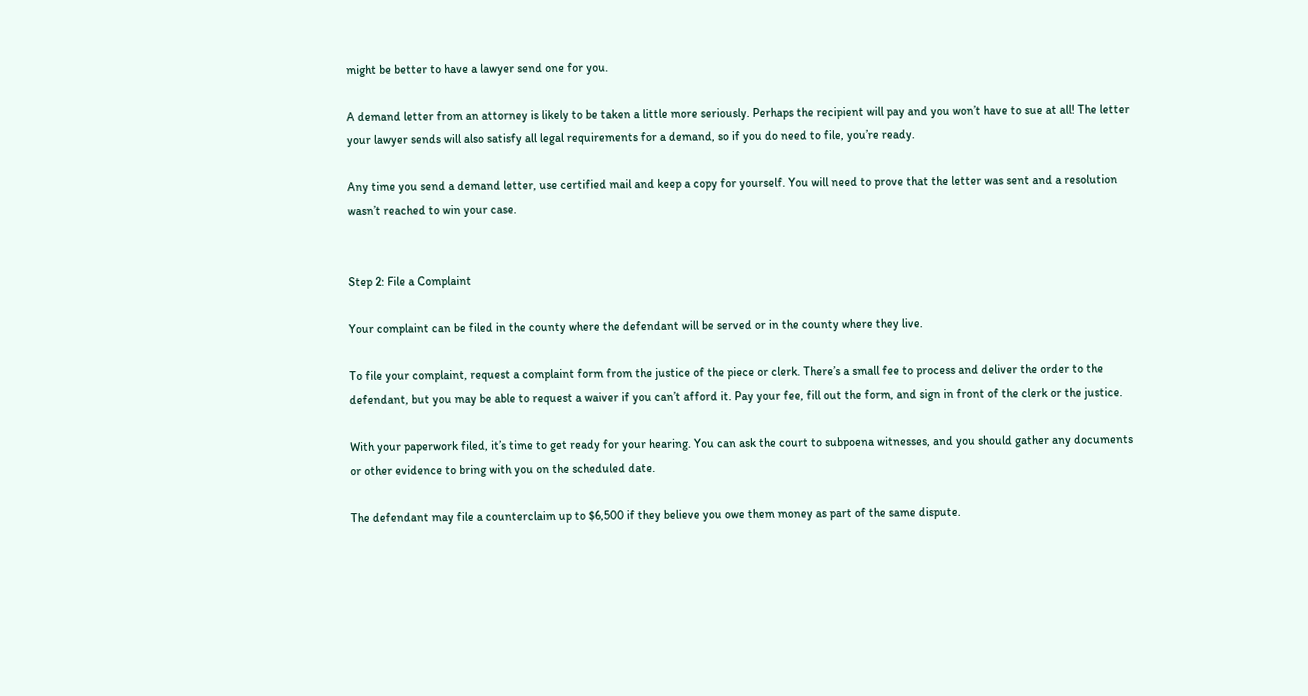might be better to have a lawyer send one for you.

A demand letter from an attorney is likely to be taken a little more seriously. Perhaps the recipient will pay and you won’t have to sue at all! The letter your lawyer sends will also satisfy all legal requirements for a demand, so if you do need to file, you’re ready.

Any time you send a demand letter, use certified mail and keep a copy for yourself. You will need to prove that the letter was sent and a resolution wasn’t reached to win your case.


Step 2: File a Complaint

Your complaint can be filed in the county where the defendant will be served or in the county where they live.

To file your complaint, request a complaint form from the justice of the piece or clerk. There’s a small fee to process and deliver the order to the defendant, but you may be able to request a waiver if you can’t afford it. Pay your fee, fill out the form, and sign in front of the clerk or the justice.

With your paperwork filed, it’s time to get ready for your hearing. You can ask the court to subpoena witnesses, and you should gather any documents or other evidence to bring with you on the scheduled date.

The defendant may file a counterclaim up to $6,500 if they believe you owe them money as part of the same dispute.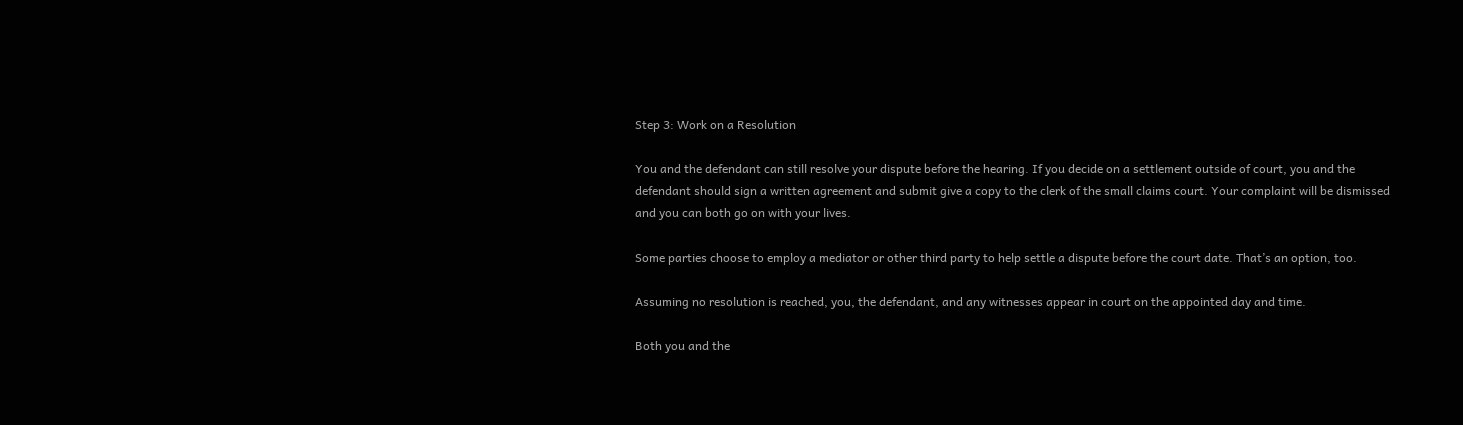Step 3: Work on a Resolution

You and the defendant can still resolve your dispute before the hearing. If you decide on a settlement outside of court, you and the defendant should sign a written agreement and submit give a copy to the clerk of the small claims court. Your complaint will be dismissed and you can both go on with your lives.

Some parties choose to employ a mediator or other third party to help settle a dispute before the court date. That’s an option, too.

Assuming no resolution is reached, you, the defendant, and any witnesses appear in court on the appointed day and time.

Both you and the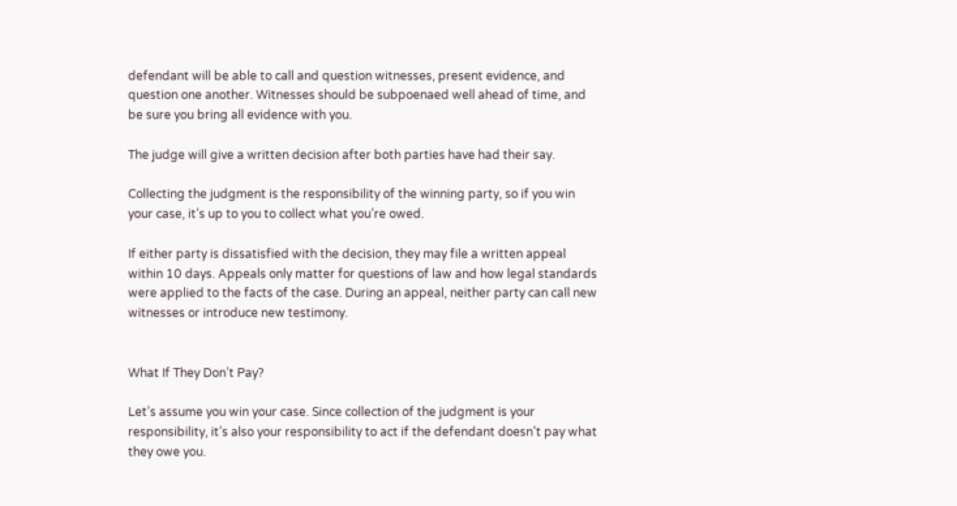defendant will be able to call and question witnesses, present evidence, and question one another. Witnesses should be subpoenaed well ahead of time, and be sure you bring all evidence with you.

The judge will give a written decision after both parties have had their say.

Collecting the judgment is the responsibility of the winning party, so if you win your case, it’s up to you to collect what you’re owed.

If either party is dissatisfied with the decision, they may file a written appeal within 10 days. Appeals only matter for questions of law and how legal standards were applied to the facts of the case. During an appeal, neither party can call new witnesses or introduce new testimony.


What If They Don’t Pay?

Let’s assume you win your case. Since collection of the judgment is your responsibility, it’s also your responsibility to act if the defendant doesn’t pay what they owe you.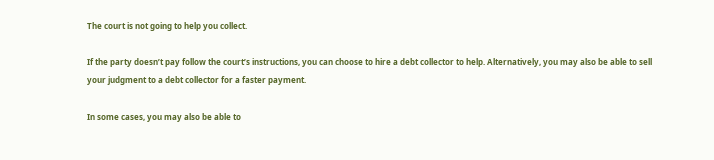The court is not going to help you collect.

If the party doesn’t pay follow the court’s instructions, you can choose to hire a debt collector to help. Alternatively, you may also be able to sell your judgment to a debt collector for a faster payment.

In some cases, you may also be able to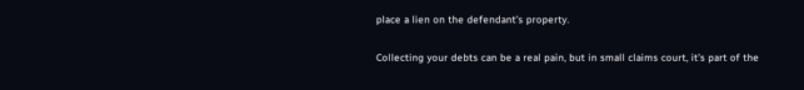place a lien on the defendant’s property.

Collecting your debts can be a real pain, but in small claims court, it’s part of the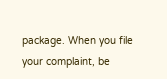package. When you file your complaint, be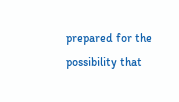prepared for the possibility that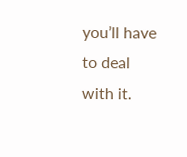you’ll have to deal with it.